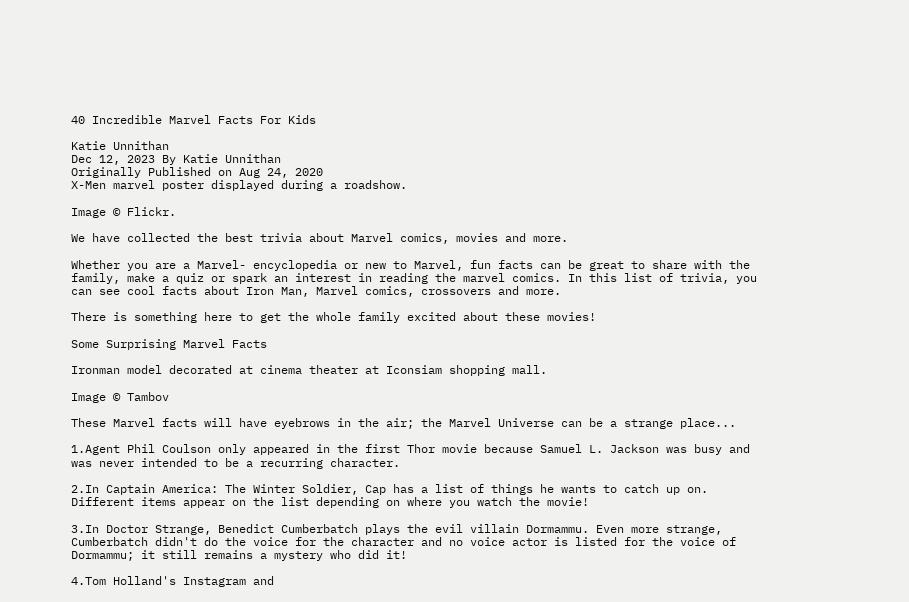40 Incredible Marvel Facts For Kids

Katie Unnithan
Dec 12, 2023 By Katie Unnithan
Originally Published on Aug 24, 2020
X-Men marvel poster displayed during a roadshow.

Image © Flickr.

We have collected the best trivia about Marvel comics, movies and more.

Whether you are a Marvel- encyclopedia or new to Marvel, fun facts can be great to share with the family, make a quiz or spark an interest in reading the marvel comics. In this list of trivia, you can see cool facts about Iron Man, Marvel comics, crossovers and more.

There is something here to get the whole family excited about these movies!

Some Surprising Marvel Facts

Ironman model decorated at cinema theater at Iconsiam shopping mall.

Image © Tambov

These Marvel facts will have eyebrows in the air; the Marvel Universe can be a strange place...

1.Agent Phil Coulson only appeared in the first Thor movie because Samuel L. Jackson was busy and was never intended to be a recurring character.

2.In Captain America: The Winter Soldier, Cap has a list of things he wants to catch up on. Different items appear on the list depending on where you watch the movie!

3.In Doctor Strange, Benedict Cumberbatch plays the evil villain Dormammu. Even more strange, Cumberbatch didn't do the voice for the character and no voice actor is listed for the voice of Dormammu; it still remains a mystery who did it!

4.Tom Holland's Instagram and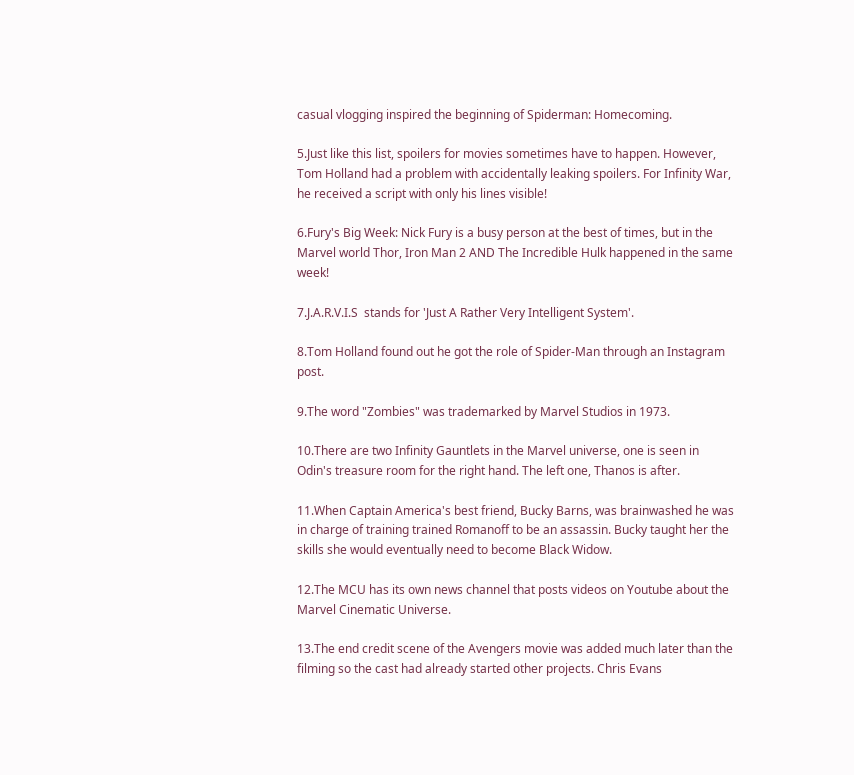casual vlogging inspired the beginning of Spiderman: Homecoming.

5.Just like this list, spoilers for movies sometimes have to happen. However, Tom Holland had a problem with accidentally leaking spoilers. For Infinity War, he received a script with only his lines visible!

6.Fury's Big Week: Nick Fury is a busy person at the best of times, but in the Marvel world Thor, Iron Man 2 AND The Incredible Hulk happened in the same week!

7.J.A.R.V.I.S  stands for 'Just A Rather Very Intelligent System'.

8.Tom Holland found out he got the role of Spider-Man through an Instagram post.

9.The word "Zombies" was trademarked by Marvel Studios in 1973.

10.There are two Infinity Gauntlets in the Marvel universe, one is seen in Odin's treasure room for the right hand. The left one, Thanos is after.

11.When Captain America's best friend, Bucky Barns, was brainwashed he was in charge of training trained Romanoff to be an assassin. Bucky taught her the skills she would eventually need to become Black Widow.

12.The MCU has its own news channel that posts videos on Youtube about the Marvel Cinematic Universe.

13.The end credit scene of the Avengers movie was added much later than the filming so the cast had already started other projects. Chris Evans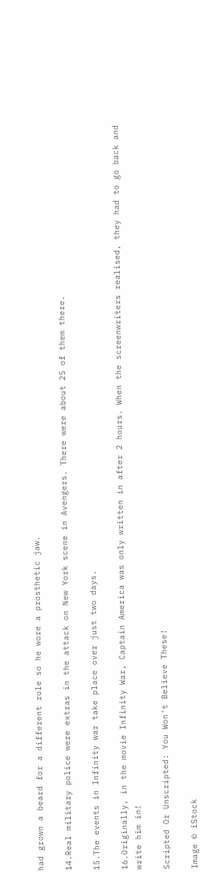had grown a beard for a different role so he wore a prosthetic jaw.

14.Real military police were extras in the attack on New York scene in Avengers. There were about 25 of them there.

15.The events in Infinity war take place over just two days.

16.Originally, in the movie Infinity War, Captain America was only written in after 2 hours. When the screenwriters realised, they had to go back and write him in!

Scripted Or Unscripted: You Won't Believe These!

Image © iStock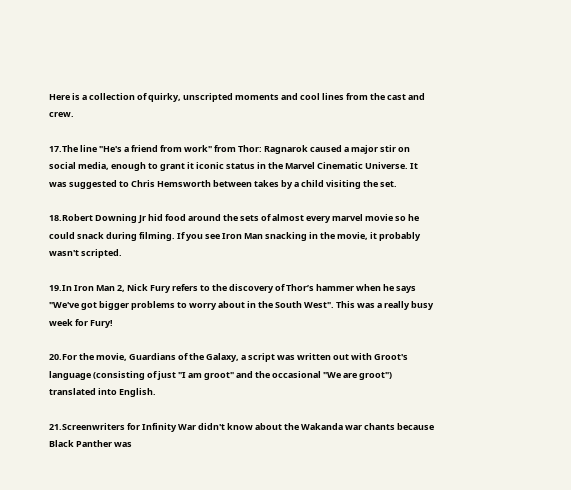Here is a collection of quirky, unscripted moments and cool lines from the cast and crew.

17.The line "He's a friend from work" from Thor: Ragnarok caused a major stir on social media, enough to grant it iconic status in the Marvel Cinematic Universe. It was suggested to Chris Hemsworth between takes by a child visiting the set.

18.Robert Downing Jr hid food around the sets of almost every marvel movie so he could snack during filming. If you see Iron Man snacking in the movie, it probably wasn't scripted.

19.In Iron Man 2, Nick Fury refers to the discovery of Thor’s hammer when he says "We've got bigger problems to worry about in the South West". This was a really busy week for Fury!

20.For the movie, Guardians of the Galaxy, a script was written out with Groot's language (consisting of just "I am groot" and the occasional "We are groot") translated into English.

21.Screenwriters for Infinity War didn't know about the Wakanda war chants because Black Panther was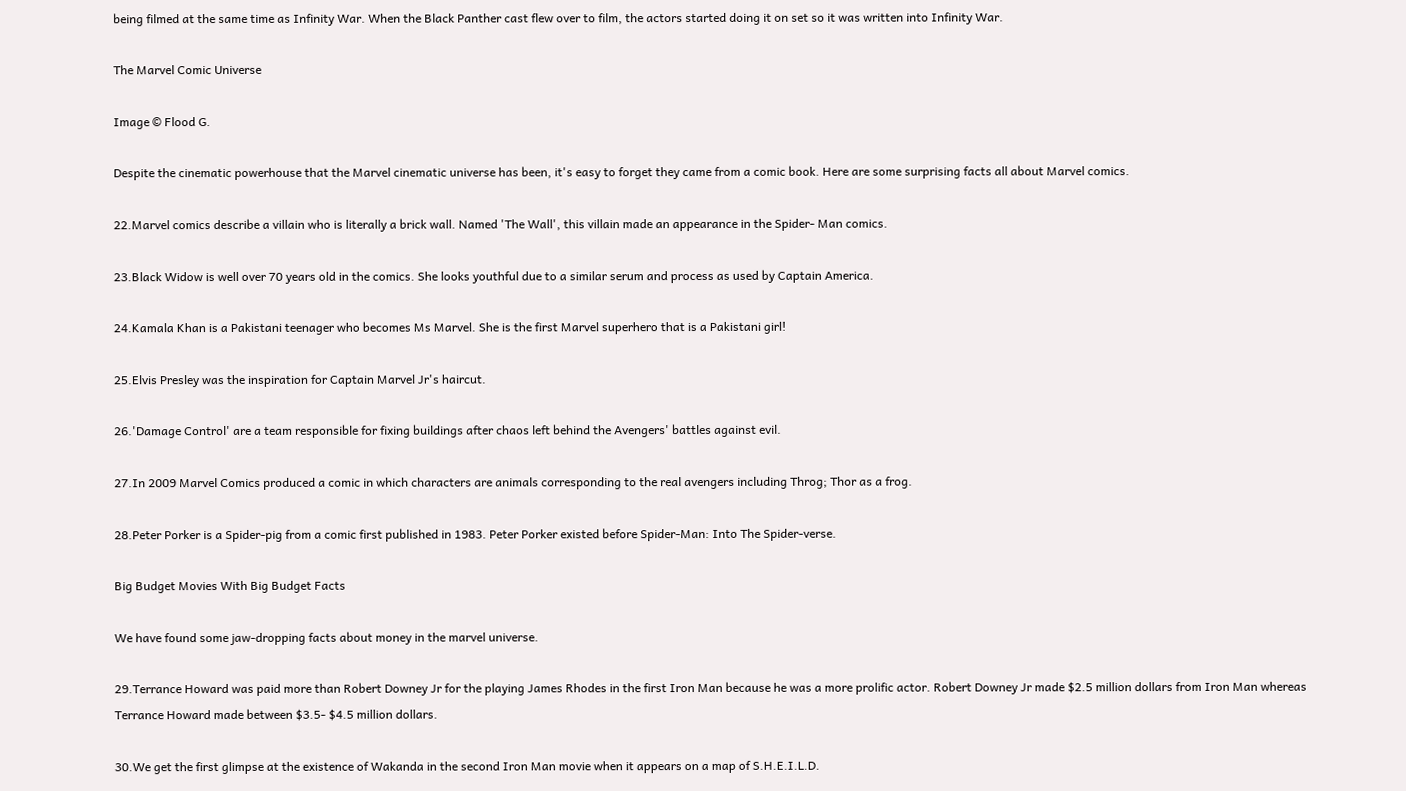being filmed at the same time as Infinity War. When the Black Panther cast flew over to film, the actors started doing it on set so it was written into Infinity War.

The Marvel Comic Universe

Image © Flood G.

Despite the cinematic powerhouse that the Marvel cinematic universe has been, it's easy to forget they came from a comic book. Here are some surprising facts all about Marvel comics.

22.Marvel comics describe a villain who is literally a brick wall. Named 'The Wall', this villain made an appearance in the Spider- Man comics.

23.Black Widow is well over 70 years old in the comics. She looks youthful due to a similar serum and process as used by Captain America.

24.Kamala Khan is a Pakistani teenager who becomes Ms Marvel. She is the first Marvel superhero that is a Pakistani girl!

25.Elvis Presley was the inspiration for Captain Marvel Jr's haircut.

26.'Damage Control' are a team responsible for fixing buildings after chaos left behind the Avengers' battles against evil.

27.In 2009 Marvel Comics produced a comic in which characters are animals corresponding to the real avengers including Throg; Thor as a frog.

28.Peter Porker is a Spider-pig from a comic first published in 1983. Peter Porker existed before Spider-Man: Into The Spider-verse.

Big Budget Movies With Big Budget Facts

We have found some jaw-dropping facts about money in the marvel universe.

29.Terrance Howard was paid more than Robert Downey Jr for the playing James Rhodes in the first Iron Man because he was a more prolific actor. Robert Downey Jr made $2.5 million dollars from Iron Man whereas Terrance Howard made between $3.5- $4.5 million dollars.

30.We get the first glimpse at the existence of Wakanda in the second Iron Man movie when it appears on a map of S.H.E.I.L.D.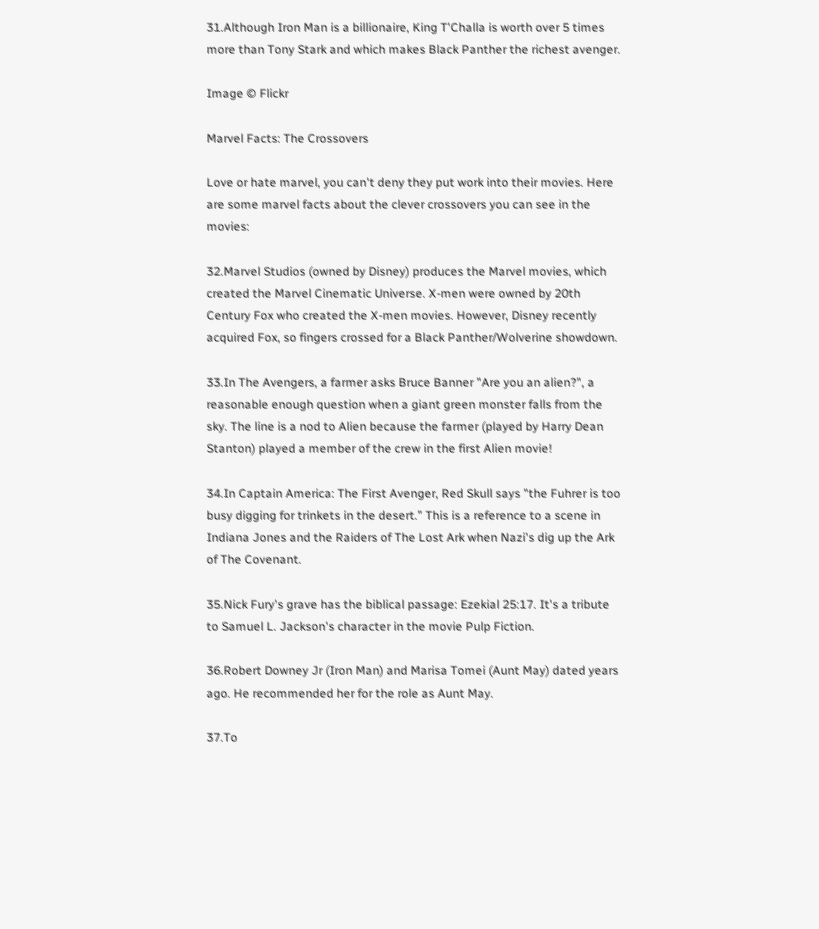31.Although Iron Man is a billionaire, King T'Challa is worth over 5 times more than Tony Stark and which makes Black Panther the richest avenger.

Image © Flickr

Marvel Facts: The Crossovers

Love or hate marvel, you can't deny they put work into their movies. Here are some marvel facts about the clever crossovers you can see in the movies:

32.Marvel Studios (owned by Disney) produces the Marvel movies, which created the Marvel Cinematic Universe. X-men were owned by 20th Century Fox who created the X-men movies. However, Disney recently acquired Fox, so fingers crossed for a Black Panther/Wolverine showdown.

33.In The Avengers, a farmer asks Bruce Banner "Are you an alien?", a reasonable enough question when a giant green monster falls from the sky. The line is a nod to Alien because the farmer (played by Harry Dean Stanton) played a member of the crew in the first Alien movie!

34.In Captain America: The First Avenger, Red Skull says "the Fuhrer is too busy digging for trinkets in the desert.” This is a reference to a scene in Indiana Jones and the Raiders of The Lost Ark when Nazi's dig up the Ark of The Covenant.

35.Nick Fury's grave has the biblical passage: Ezekial 25:17. It's a tribute to Samuel L. Jackson's character in the movie Pulp Fiction.

36.Robert Downey Jr (Iron Man) and Marisa Tomei (Aunt May) dated years ago. He recommended her for the role as Aunt May.

37.To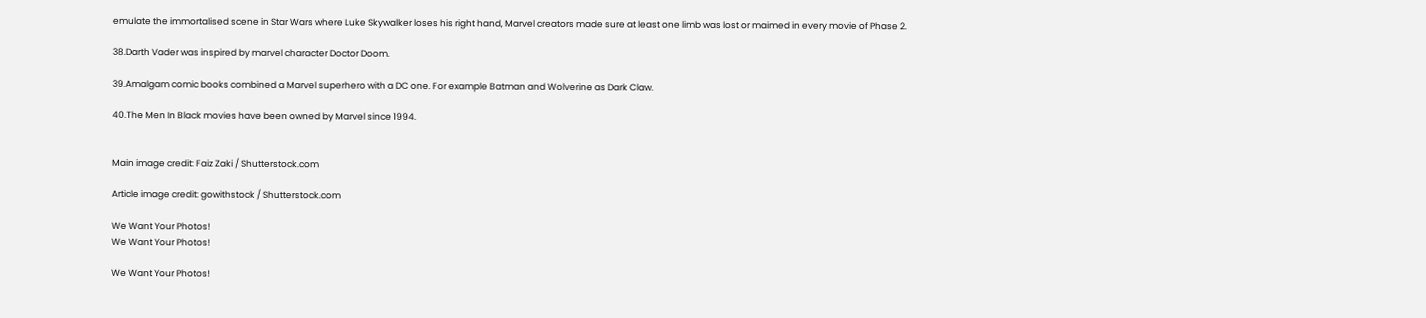emulate the immortalised scene in Star Wars where Luke Skywalker loses his right hand, Marvel creators made sure at least one limb was lost or maimed in every movie of Phase 2.

38.Darth Vader was inspired by marvel character Doctor Doom.

39.Amalgam comic books combined a Marvel superhero with a DC one. For example Batman and Wolverine as Dark Claw.

40.The Men In Black movies have been owned by Marvel since 1994.


Main image credit: Faiz Zaki / Shutterstock.com

Article image credit: gowithstock / Shutterstock.com

We Want Your Photos!
We Want Your Photos!

We Want Your Photos!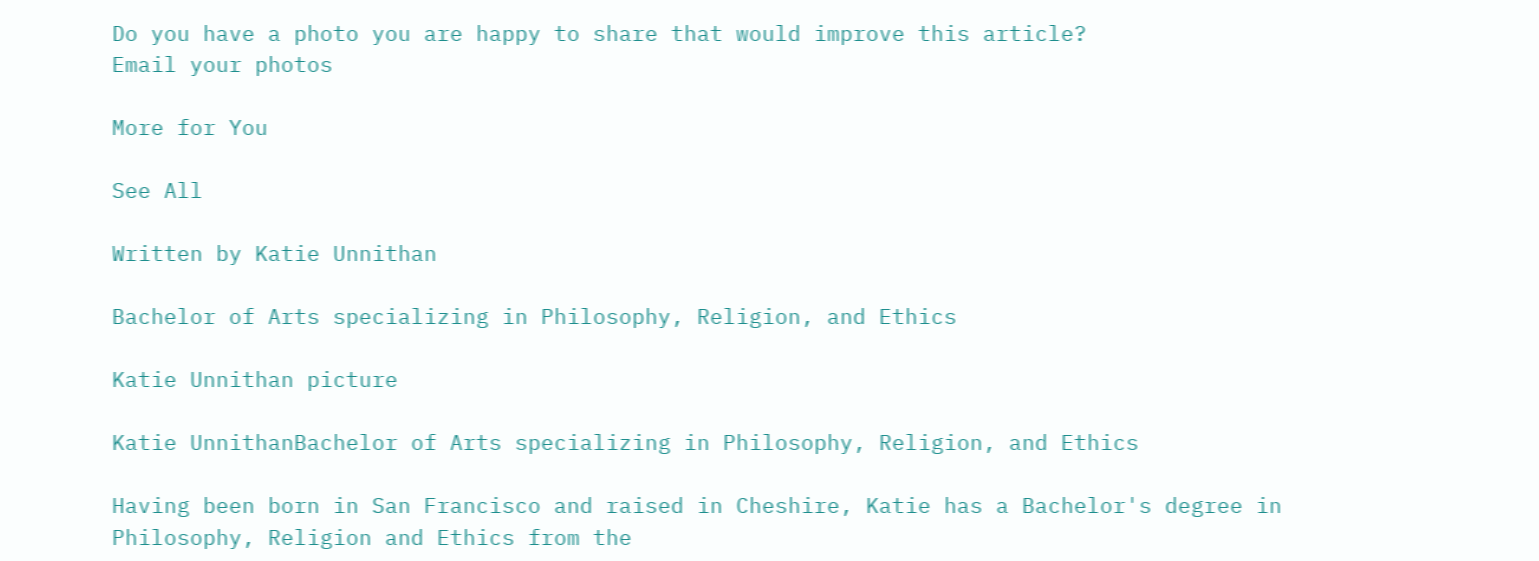Do you have a photo you are happy to share that would improve this article?
Email your photos

More for You

See All

Written by Katie Unnithan

Bachelor of Arts specializing in Philosophy, Religion, and Ethics

Katie Unnithan picture

Katie UnnithanBachelor of Arts specializing in Philosophy, Religion, and Ethics

Having been born in San Francisco and raised in Cheshire, Katie has a Bachelor's degree in Philosophy, Religion and Ethics from the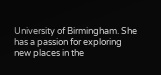University of Birmingham. She has a passion for exploring new places in the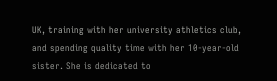UK, training with her university athletics club, and spending quality time with her 10-year-old sister. She is dedicated to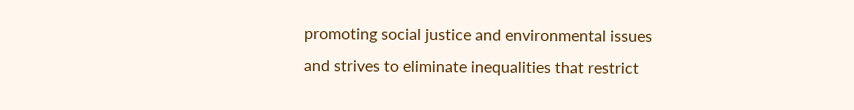promoting social justice and environmental issues and strives to eliminate inequalities that restrict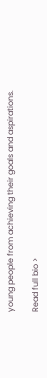young people from achieving their goals and aspirations.

Read full bio >